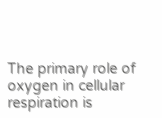The primary role of oxygen in cellular respiration is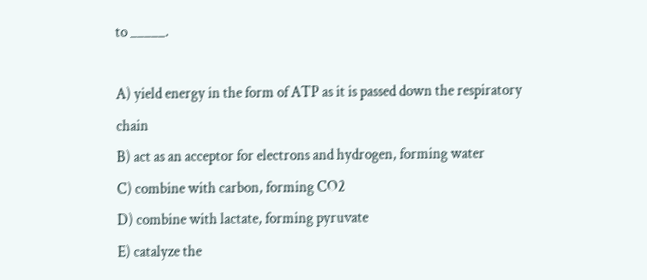to _____.

A) yield energy in the form of ATP as it is passed down the respiratory chain
B) act as an acceptor for electrons and hydrogen, forming water
C) combine with carbon, forming CO2
D) combine with lactate, forming pyruvate
E) catalyze the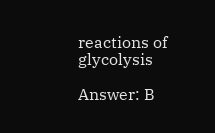reactions of glycolysis

Answer: B